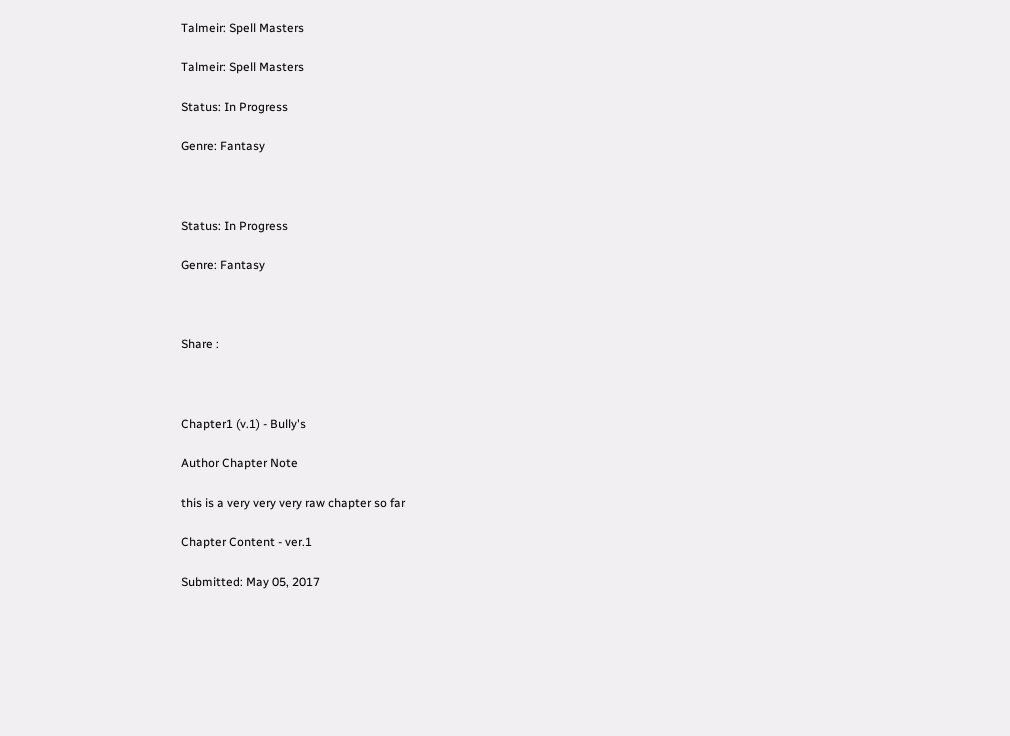Talmeir: Spell Masters

Talmeir: Spell Masters

Status: In Progress

Genre: Fantasy



Status: In Progress

Genre: Fantasy



Share :



Chapter1 (v.1) - Bully's

Author Chapter Note

this is a very very very raw chapter so far

Chapter Content - ver.1

Submitted: May 05, 2017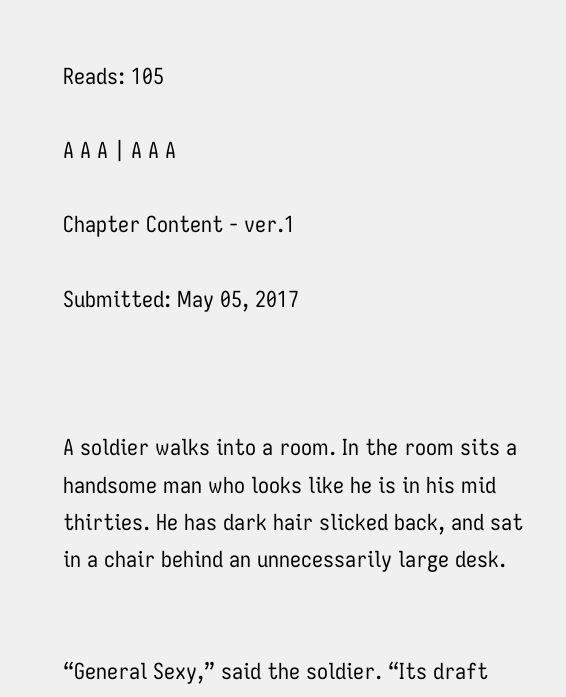Reads: 105

A A A | A A A

Chapter Content - ver.1

Submitted: May 05, 2017



A soldier walks into a room. In the room sits a handsome man who looks like he is in his mid thirties. He has dark hair slicked back, and sat in a chair behind an unnecessarily large desk.


“General Sexy,” said the soldier. “Its draft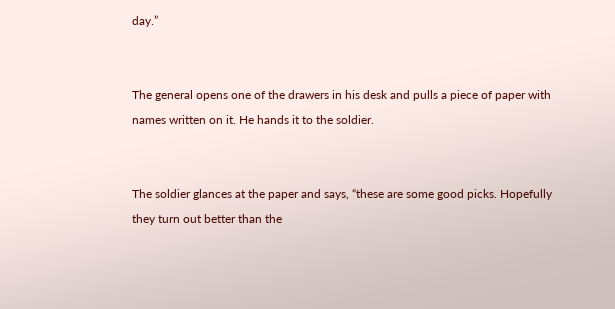day.”


The general opens one of the drawers in his desk and pulls a piece of paper with names written on it. He hands it to the soldier.


The soldier glances at the paper and says, “these are some good picks. Hopefully they turn out better than the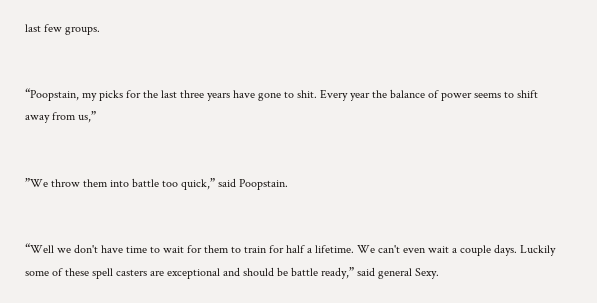last few groups.


“Poopstain, my picks for the last three years have gone to shit. Every year the balance of power seems to shift away from us,”


”We throw them into battle too quick,” said Poopstain.


“Well we don't have time to wait for them to train for half a lifetime. We can't even wait a couple days. Luckily some of these spell casters are exceptional and should be battle ready,” said general Sexy.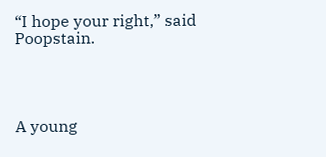“I hope your right,” said Poopstain.




A young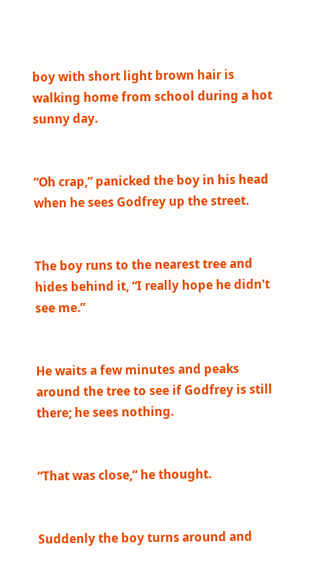boy with short light brown hair is walking home from school during a hot sunny day.


“Oh crap,” panicked the boy in his head when he sees Godfrey up the street.


The boy runs to the nearest tree and hides behind it, “I really hope he didn't see me.”


He waits a few minutes and peaks around the tree to see if Godfrey is still there; he sees nothing.


“That was close,” he thought.


Suddenly the boy turns around and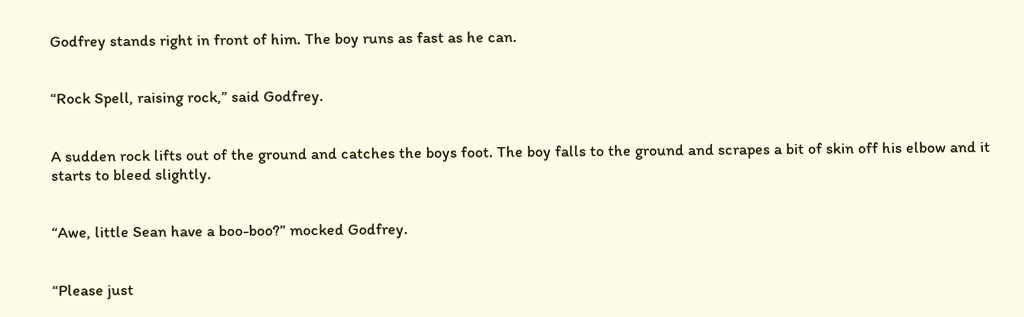Godfrey stands right in front of him. The boy runs as fast as he can.


“Rock Spell, raising rock,” said Godfrey.


A sudden rock lifts out of the ground and catches the boys foot. The boy falls to the ground and scrapes a bit of skin off his elbow and it starts to bleed slightly.


“Awe, little Sean have a boo-boo?” mocked Godfrey.


“Please just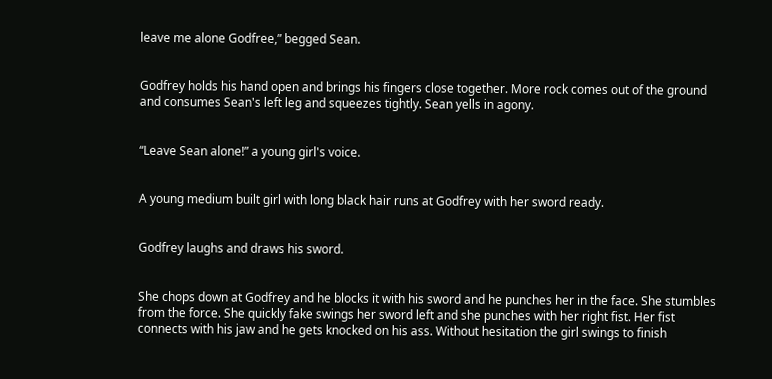leave me alone Godfree,” begged Sean.


Godfrey holds his hand open and brings his fingers close together. More rock comes out of the ground and consumes Sean's left leg and squeezes tightly. Sean yells in agony.


“Leave Sean alone!” a young girl's voice.


A young medium built girl with long black hair runs at Godfrey with her sword ready.


Godfrey laughs and draws his sword.


She chops down at Godfrey and he blocks it with his sword and he punches her in the face. She stumbles from the force. She quickly fake swings her sword left and she punches with her right fist. Her fist connects with his jaw and he gets knocked on his ass. Without hesitation the girl swings to finish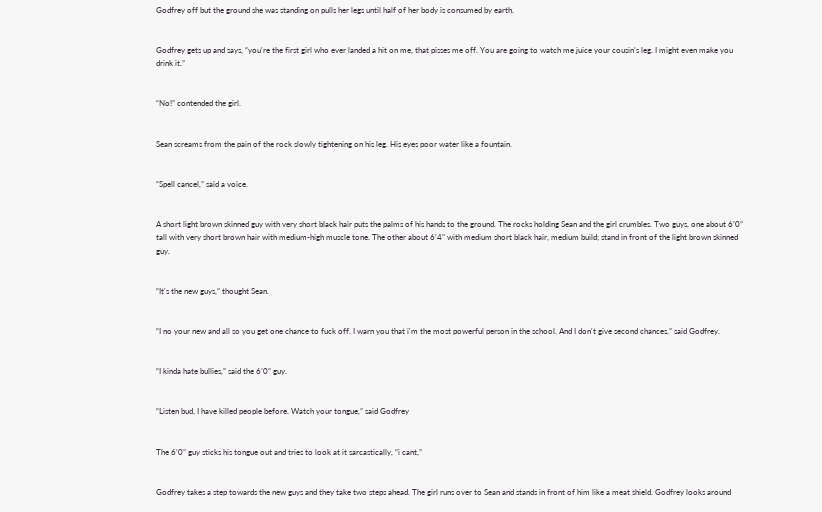Godfrey off but the ground she was standing on pulls her legs until half of her body is consumed by earth.


Godfrey gets up and says, “you're the first girl who ever landed a hit on me, that pisses me off. You are going to watch me juice your cousin's leg. I might even make you drink it.”


“No!” contended the girl.


Sean screams from the pain of the rock slowly tightening on his leg. His eyes poor water like a fountain.


“Spell cancel,” said a voice.


A short light brown skinned guy with very short black hair puts the palms of his hands to the ground. The rocks holding Sean and the girl crumbles. Two guys, one about 6’0” tall with very short brown hair with medium-high muscle tone. The other about 6’4” with medium short black hair, medium build; stand in front of the light brown skinned guy.


“It's the new guys,” thought Sean.


“I no your new and all so you get one chance to fuck off. I warn you that i'm the most powerful person in the school. And I don't give second chances,” said Godfrey.


“I kinda hate bullies,” said the 6’0” guy.


“Listen bud, I have killed people before. Watch your tongue,” said Godfrey


The 6’0” guy sticks his tongue out and tries to look at it sarcastically, “i cant,”


Godfrey takes a step towards the new guys and they take two steps ahead. The girl runs over to Sean and stands in front of him like a meat shield. Godfrey looks around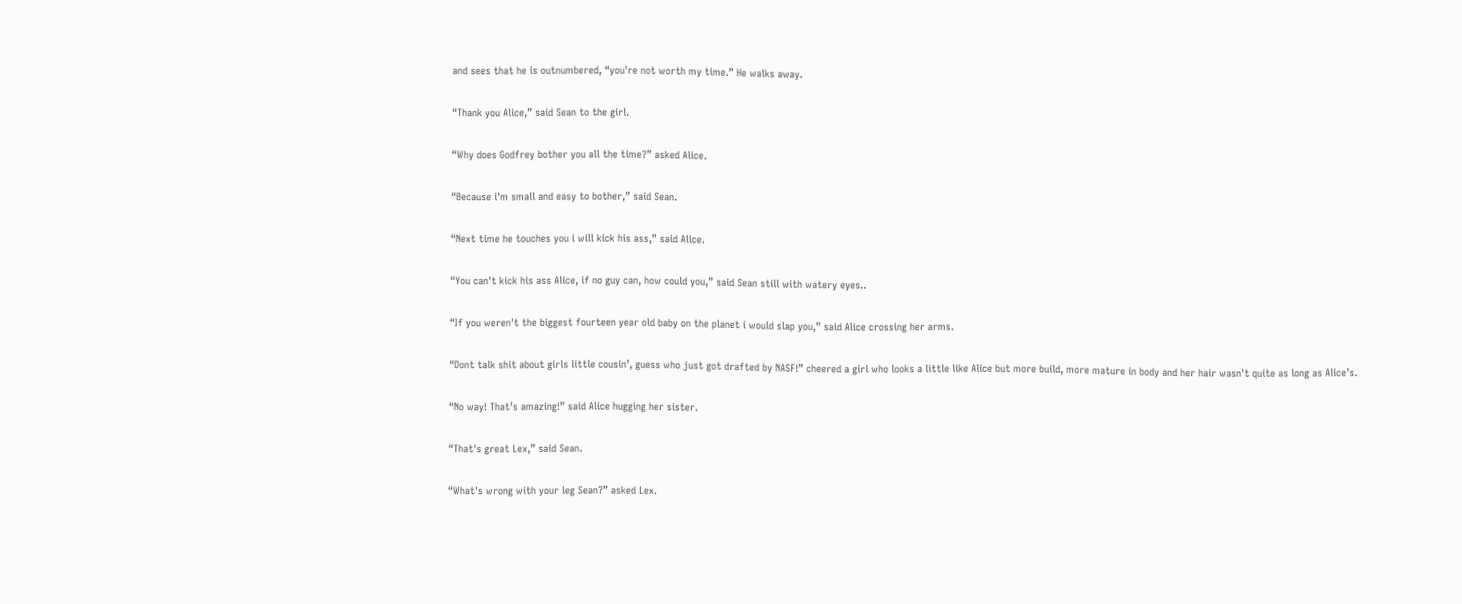and sees that he is outnumbered, “you're not worth my time.” He walks away.


“Thank you Alice,” said Sean to the girl.


“Why does Godfrey bother you all the time?” asked Alice.


“Because i'm small and easy to bother,” said Sean.


“Next time he touches you i will kick his ass,” said Alice.


“You can't kick his ass Alice, if no guy can, how could you,” said Sean still with watery eyes..


“If you weren't the biggest fourteen year old baby on the planet i would slap you,” said Alice crossing her arms.


“Dont talk shit about girls little cousin’, guess who just got drafted by NASF!” cheered a girl who looks a little like Alice but more build, more mature in body and her hair wasn't quite as long as Alice’s.


“No way! That’s amazing!” said Alice hugging her sister.


“That's great Lex,” said Sean.


“What's wrong with your leg Sean?” asked Lex.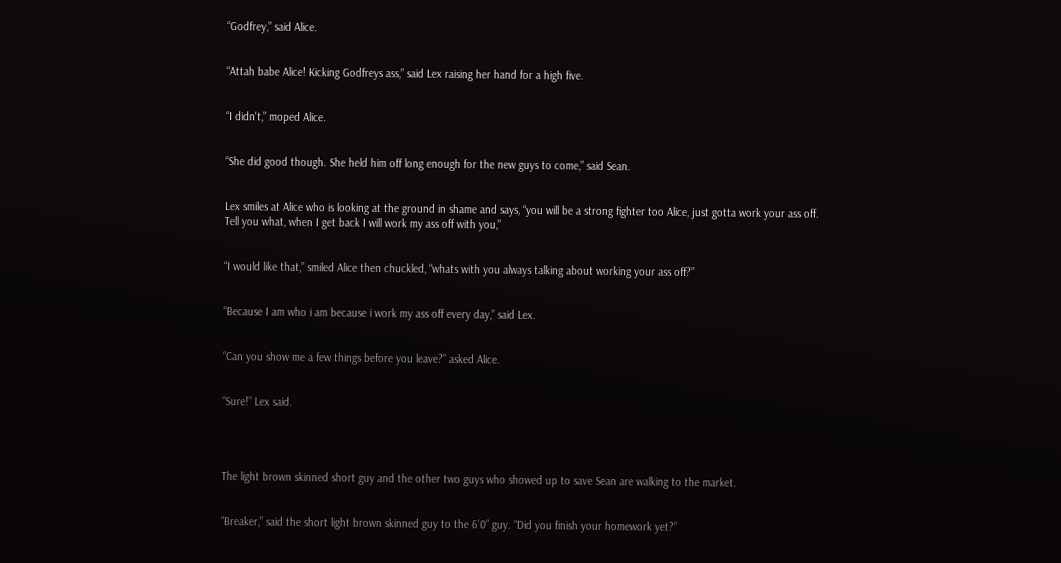“Godfrey,” said Alice.


“Attah babe Alice! Kicking Godfreys ass,” said Lex raising her hand for a high five.


“I didn't,” moped Alice.


“She did good though. She held him off long enough for the new guys to come,” said Sean.


Lex smiles at Alice who is looking at the ground in shame and says, “you will be a strong fighter too Alice, just gotta work your ass off. Tell you what, when I get back I will work my ass off with you,”


“I would like that,” smiled Alice then chuckled, “whats with you always talking about working your ass off?”


“Because I am who i am because i work my ass off every day,” said Lex.


“Can you show me a few things before you leave?” asked Alice.


“Sure!” Lex said.




The light brown skinned short guy and the other two guys who showed up to save Sean are walking to the market.


“Breaker,” said the short light brown skinned guy to the 6’0” guy. “Did you finish your homework yet?”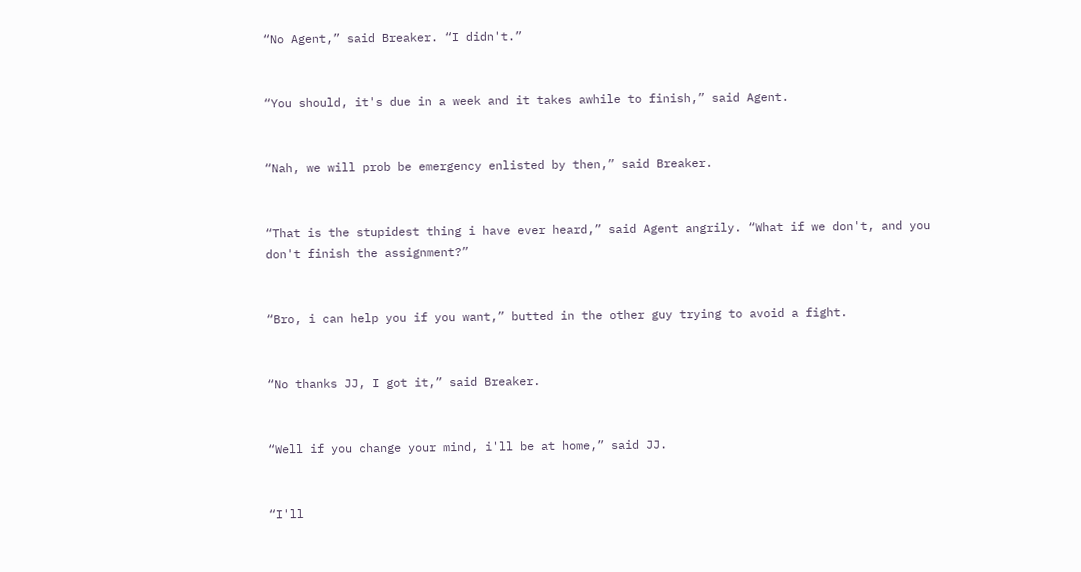“No Agent,” said Breaker. “I didn't.”


“You should, it's due in a week and it takes awhile to finish,” said Agent.


“Nah, we will prob be emergency enlisted by then,” said Breaker.


“That is the stupidest thing i have ever heard,” said Agent angrily. “What if we don't, and you don't finish the assignment?”


“Bro, i can help you if you want,” butted in the other guy trying to avoid a fight.


“No thanks JJ, I got it,” said Breaker.


“Well if you change your mind, i'll be at home,” said JJ.


“I'll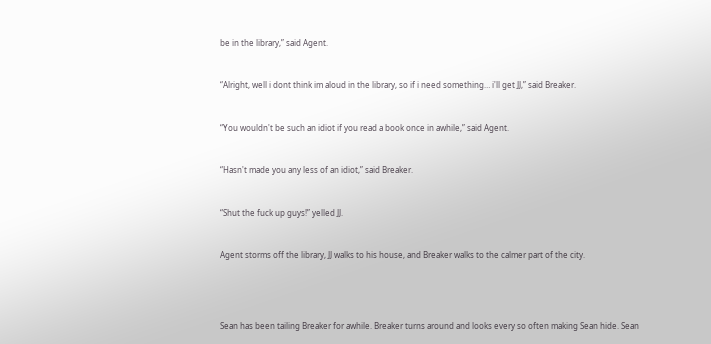be in the library,” said Agent.


“Alright, well i dont think im aloud in the library, so if i need something… i'll get JJ,” said Breaker.


“You wouldn't be such an idiot if you read a book once in awhile,” said Agent.


“Hasn't made you any less of an idiot,” said Breaker.


“Shut the fuck up guys!” yelled JJ.


Agent storms off the library, JJ walks to his house, and Breaker walks to the calmer part of the city.




Sean has been tailing Breaker for awhile. Breaker turns around and looks every so often making Sean hide. Sean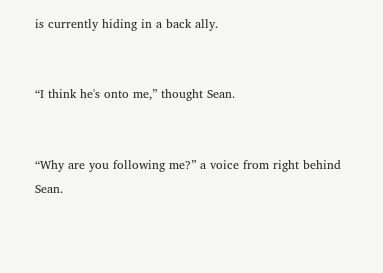is currently hiding in a back ally.


“I think he's onto me,” thought Sean.


“Why are you following me?” a voice from right behind Sean.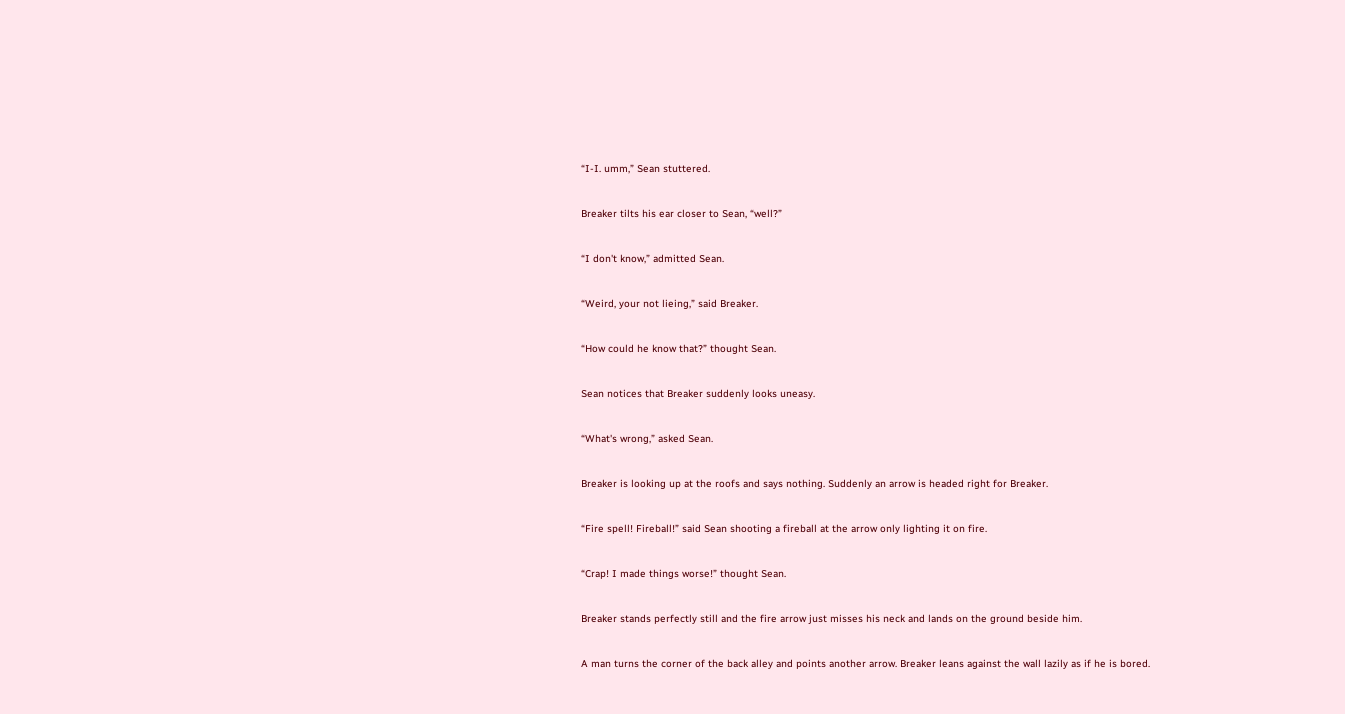“I-I. umm,” Sean stuttered.


Breaker tilts his ear closer to Sean, “well?”


“I don't know,” admitted Sean.


“Weird, your not lieing,” said Breaker.


“How could he know that?” thought Sean.


Sean notices that Breaker suddenly looks uneasy.


“What's wrong,” asked Sean.


Breaker is looking up at the roofs and says nothing. Suddenly an arrow is headed right for Breaker.


“Fire spell! Fireball!” said Sean shooting a fireball at the arrow only lighting it on fire.


“Crap! I made things worse!” thought Sean.


Breaker stands perfectly still and the fire arrow just misses his neck and lands on the ground beside him.


A man turns the corner of the back alley and points another arrow. Breaker leans against the wall lazily as if he is bored.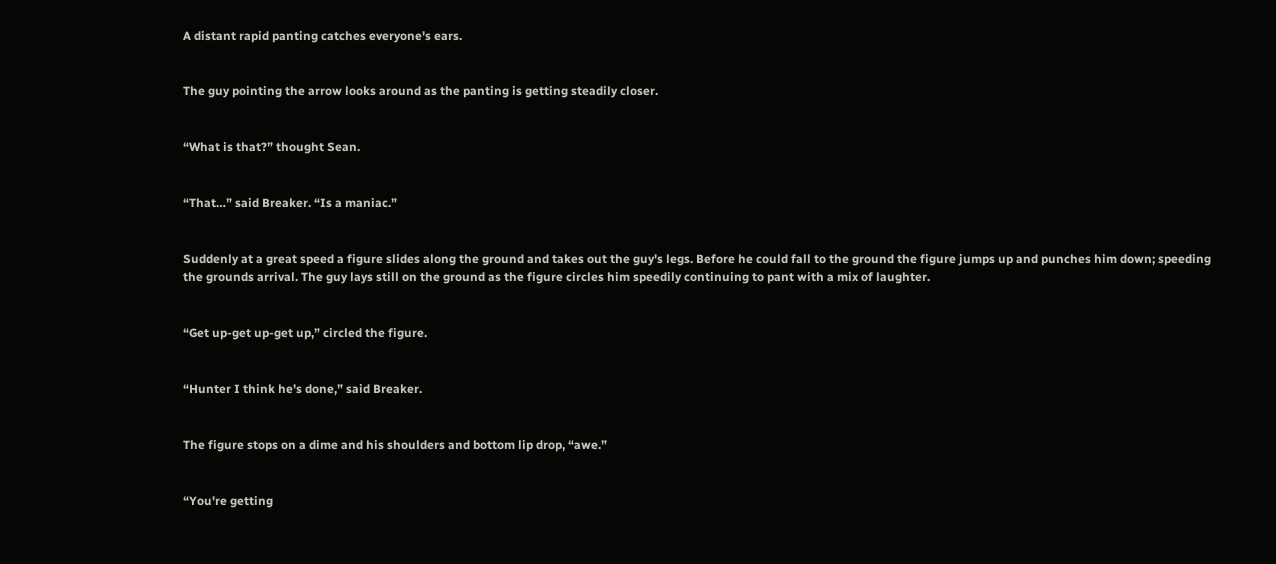A distant rapid panting catches everyone's ears.


The guy pointing the arrow looks around as the panting is getting steadily closer.


“What is that?” thought Sean.


“That…” said Breaker. “Is a maniac.”


Suddenly at a great speed a figure slides along the ground and takes out the guy's legs. Before he could fall to the ground the figure jumps up and punches him down; speeding the grounds arrival. The guy lays still on the ground as the figure circles him speedily continuing to pant with a mix of laughter.


“Get up-get up-get up,” circled the figure.


“Hunter I think he's done,” said Breaker.


The figure stops on a dime and his shoulders and bottom lip drop, “awe.”


“You're getting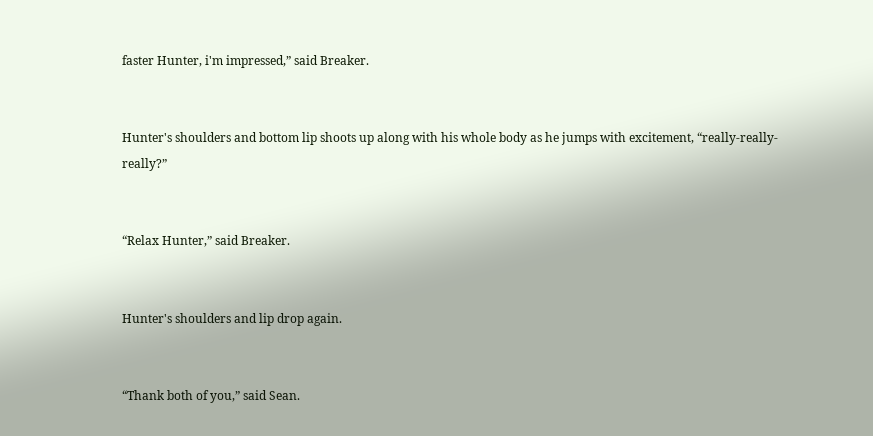faster Hunter, i'm impressed,” said Breaker.


Hunter's shoulders and bottom lip shoots up along with his whole body as he jumps with excitement, “really-really-really?”


“Relax Hunter,” said Breaker.


Hunter's shoulders and lip drop again.


“Thank both of you,” said Sean.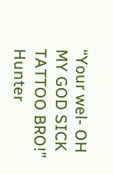“Your wel- OH MY GOD SICK TATTOO BRO!” Hunter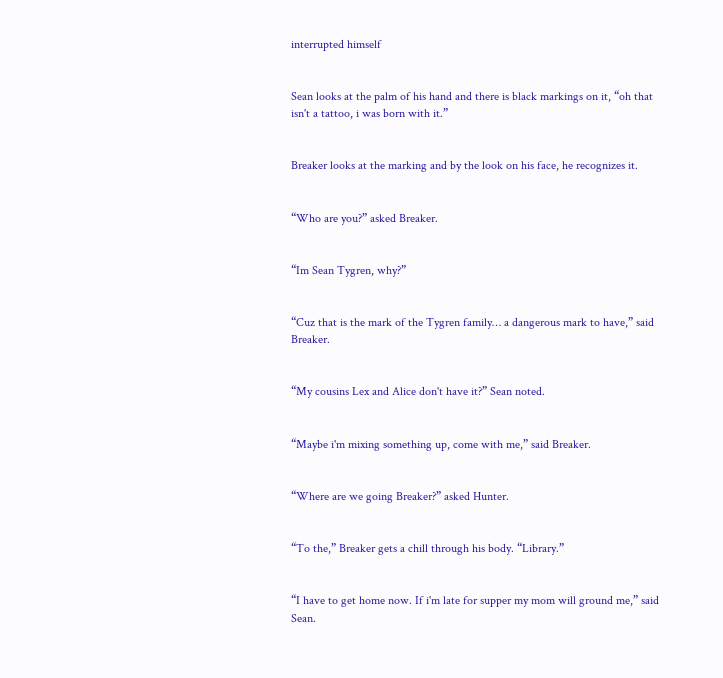interrupted himself


Sean looks at the palm of his hand and there is black markings on it, “oh that isn't a tattoo, i was born with it.”


Breaker looks at the marking and by the look on his face, he recognizes it.


“Who are you?” asked Breaker.


“Im Sean Tygren, why?”


“Cuz that is the mark of the Tygren family… a dangerous mark to have,” said Breaker.


“My cousins Lex and Alice don't have it?” Sean noted.


“Maybe i'm mixing something up, come with me,” said Breaker.


“Where are we going Breaker?” asked Hunter.


“To the,” Breaker gets a chill through his body. “Library.”


“I have to get home now. If i'm late for supper my mom will ground me,” said Sean.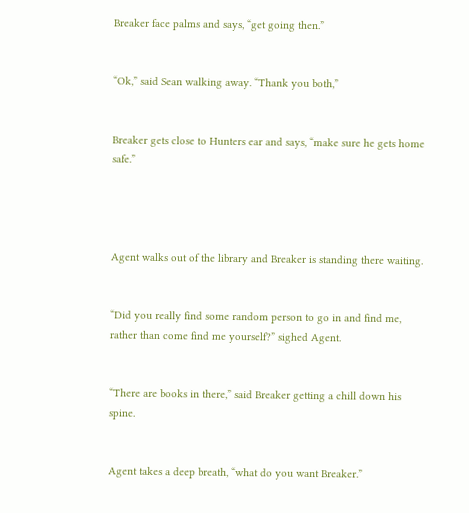Breaker face palms and says, “get going then.”


“Ok,” said Sean walking away. “Thank you both,”


Breaker gets close to Hunters ear and says, “make sure he gets home safe.”




Agent walks out of the library and Breaker is standing there waiting.


“Did you really find some random person to go in and find me, rather than come find me yourself?” sighed Agent.


“There are books in there,” said Breaker getting a chill down his spine.


Agent takes a deep breath, “what do you want Breaker.”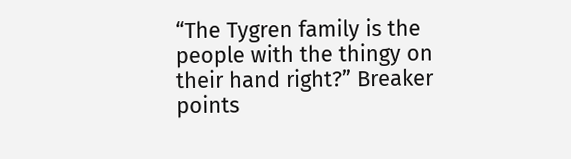“The Tygren family is the people with the thingy on their hand right?” Breaker points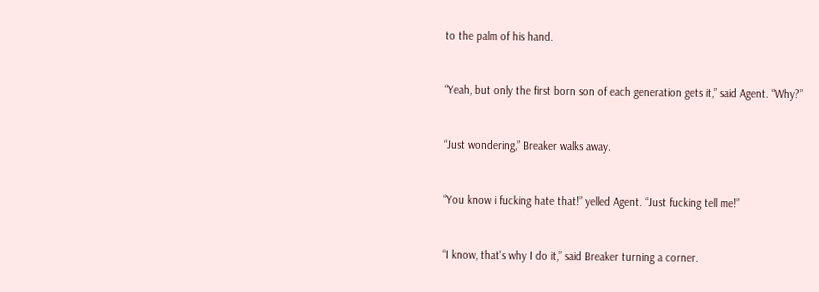to the palm of his hand.


“Yeah, but only the first born son of each generation gets it,” said Agent. “Why?”


“Just wondering,” Breaker walks away.


“You know i fucking hate that!” yelled Agent. “Just fucking tell me!”


“I know, that's why I do it,” said Breaker turning a corner.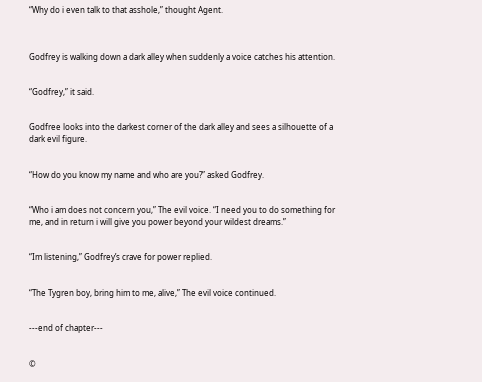“Why do i even talk to that asshole,” thought Agent.



Godfrey is walking down a dark alley when suddenly a voice catches his attention.


“Godfrey,” it said.


Godfree looks into the darkest corner of the dark alley and sees a silhouette of a dark evil figure.


“How do you know my name and who are you?” asked Godfrey.


“Who i am does not concern you,” The evil voice. “I need you to do something for me, and in return i will give you power beyond your wildest dreams.”


“Im listening,” Godfrey’s crave for power replied.


“The Tygren boy, bring him to me, alive,” The evil voice continued.


---end of chapter---


©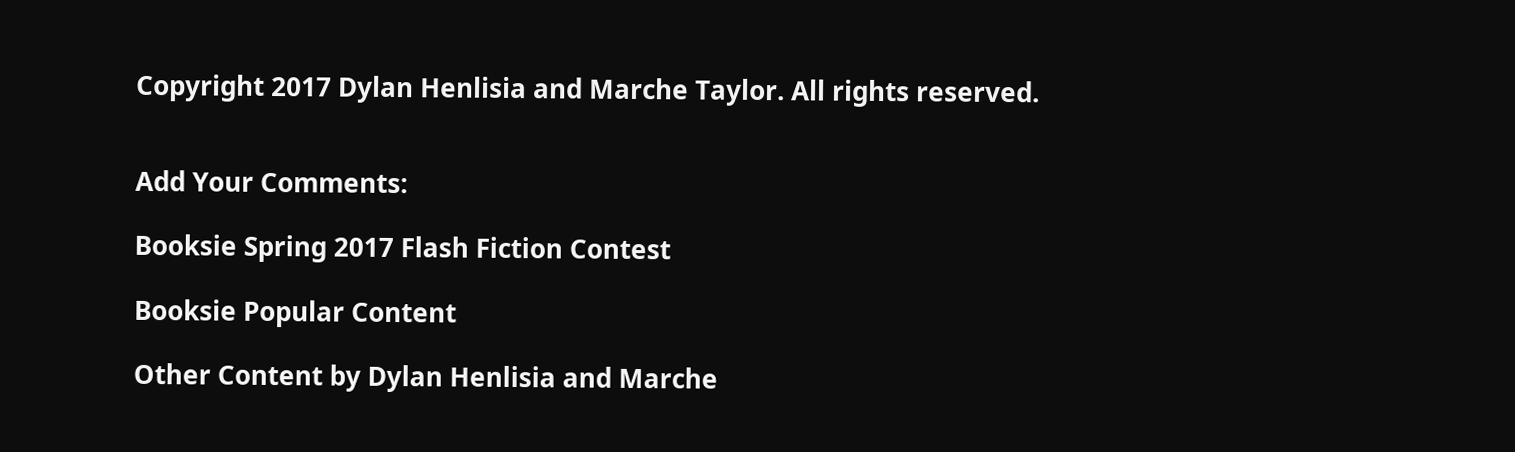Copyright 2017 Dylan Henlisia and Marche Taylor. All rights reserved.


Add Your Comments:

Booksie Spring 2017 Flash Fiction Contest

Booksie Popular Content

Other Content by Dylan Henlisia and Marche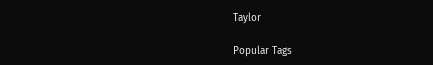Taylor

Popular Tags